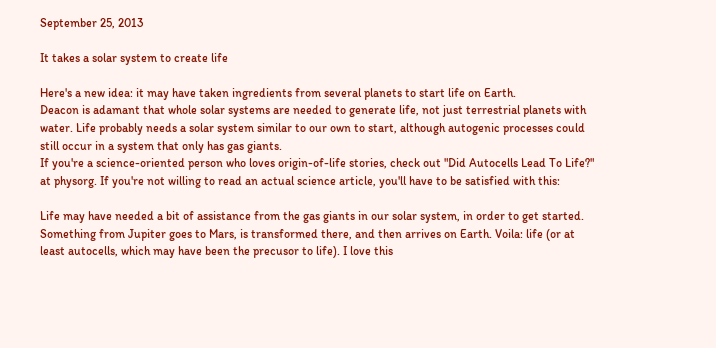September 25, 2013

It takes a solar system to create life

Here's a new idea: it may have taken ingredients from several planets to start life on Earth.
Deacon is adamant that whole solar systems are needed to generate life, not just terrestrial planets with water. Life probably needs a solar system similar to our own to start, although autogenic processes could still occur in a system that only has gas giants.
If you're a science-oriented person who loves origin-of-life stories, check out "Did Autocells Lead To Life?" at physorg. If you're not willing to read an actual science article, you'll have to be satisfied with this:

Life may have needed a bit of assistance from the gas giants in our solar system, in order to get started. Something from Jupiter goes to Mars, is transformed there, and then arrives on Earth. Voila: life (or at least autocells, which may have been the precusor to life). I love this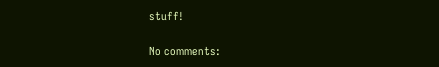stuff!

No comments: